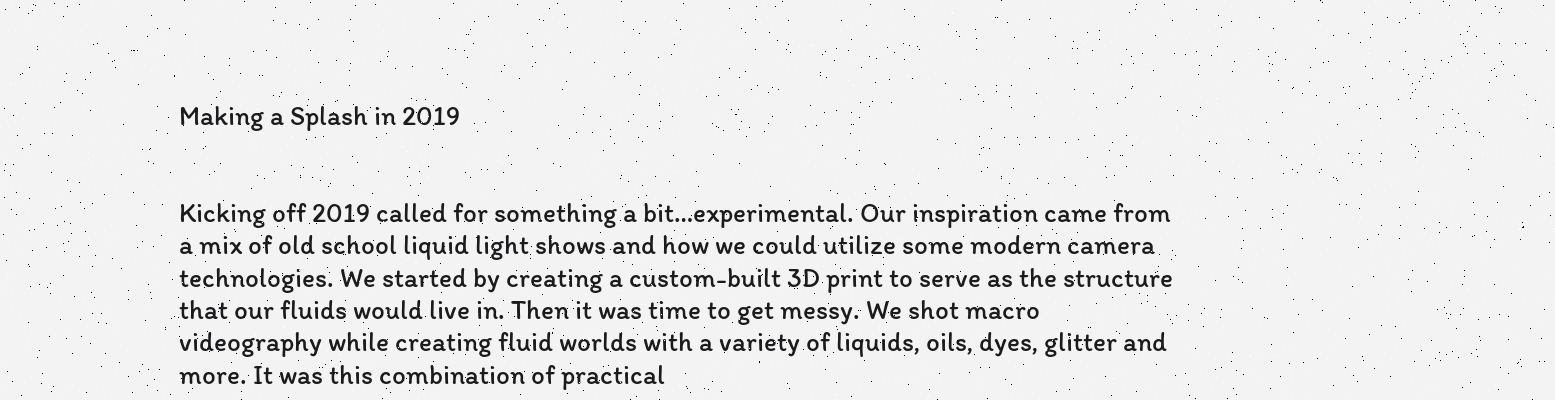Making a Splash in 2019


Kicking off 2019 called for something a bit…experimental. Our inspiration came from a mix of old school liquid light shows and how we could utilize some modern camera technologies. We started by creating a custom-built 3D print to serve as the structure that our fluids would live in. Then it was time to get messy. We shot macro videography while creating fluid worlds with a variety of liquids, oils, dyes, glitter and more. It was this combination of practical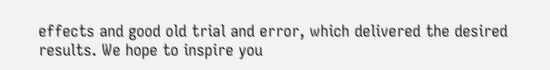effects and good old trial and error, which delivered the desired results. We hope to inspire you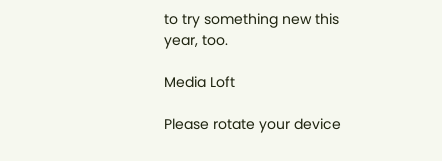to try something new this year, too.

Media Loft

Please rotate your device